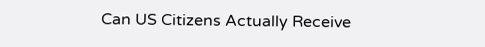Can US Citizens Actually Receive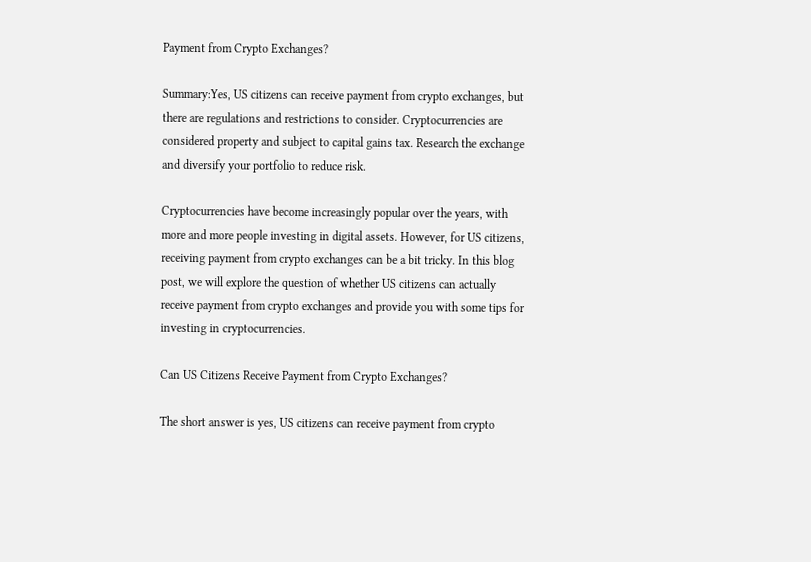Payment from Crypto Exchanges?

Summary:Yes, US citizens can receive payment from crypto exchanges, but there are regulations and restrictions to consider. Cryptocurrencies are considered property and subject to capital gains tax. Research the exchange and diversify your portfolio to reduce risk.

Cryptocurrencies have become increasingly popular over the years, with more and more people investing in digital assets. However, for US citizens, receiving payment from crypto exchanges can be a bit tricky. In this blog post, we will explore the question of whether US citizens can actually receive payment from crypto exchanges and provide you with some tips for investing in cryptocurrencies.

Can US Citizens Receive Payment from Crypto Exchanges?

The short answer is yes, US citizens can receive payment from crypto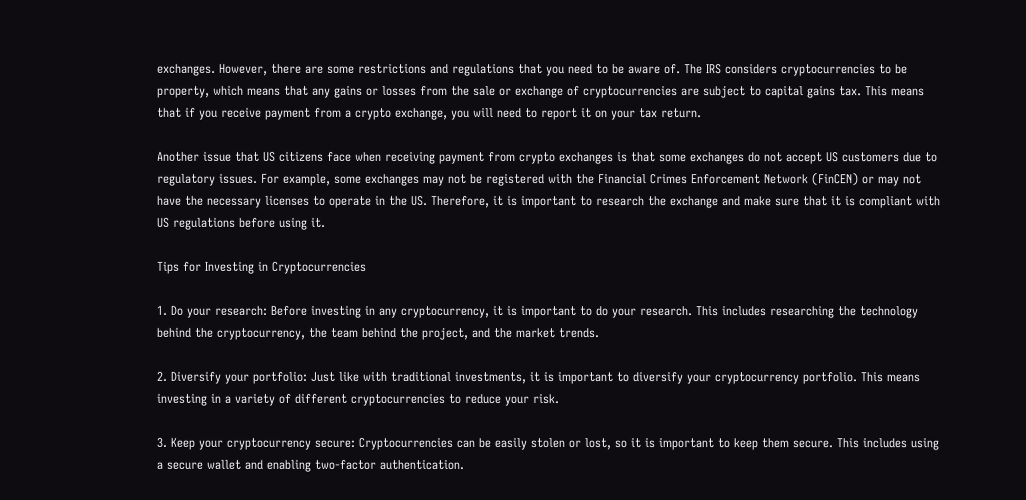exchanges. However, there are some restrictions and regulations that you need to be aware of. The IRS considers cryptocurrencies to be property, which means that any gains or losses from the sale or exchange of cryptocurrencies are subject to capital gains tax. This means that if you receive payment from a crypto exchange, you will need to report it on your tax return.

Another issue that US citizens face when receiving payment from crypto exchanges is that some exchanges do not accept US customers due to regulatory issues. For example, some exchanges may not be registered with the Financial Crimes Enforcement Network (FinCEN) or may not have the necessary licenses to operate in the US. Therefore, it is important to research the exchange and make sure that it is compliant with US regulations before using it.

Tips for Investing in Cryptocurrencies

1. Do your research: Before investing in any cryptocurrency, it is important to do your research. This includes researching the technology behind the cryptocurrency, the team behind the project, and the market trends.

2. Diversify your portfolio: Just like with traditional investments, it is important to diversify your cryptocurrency portfolio. This means investing in a variety of different cryptocurrencies to reduce your risk.

3. Keep your cryptocurrency secure: Cryptocurrencies can be easily stolen or lost, so it is important to keep them secure. This includes using a secure wallet and enabling two-factor authentication.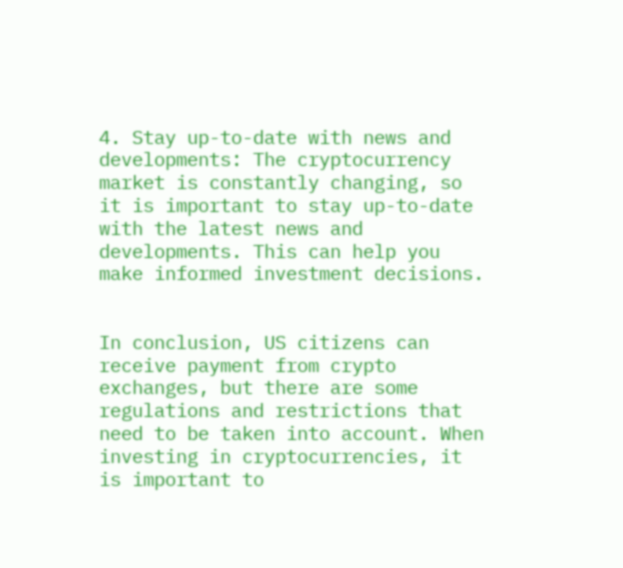4. Stay up-to-date with news and developments: The cryptocurrency market is constantly changing, so it is important to stay up-to-date with the latest news and developments. This can help you make informed investment decisions.


In conclusion, US citizens can receive payment from crypto exchanges, but there are some regulations and restrictions that need to be taken into account. When investing in cryptocurrencies, it is important to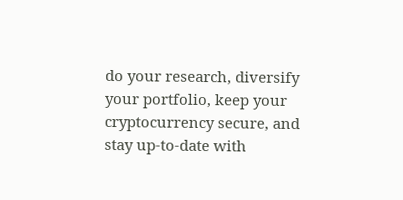do your research, diversify your portfolio, keep your cryptocurrency secure, and stay up-to-date with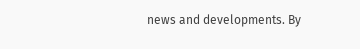news and developments. By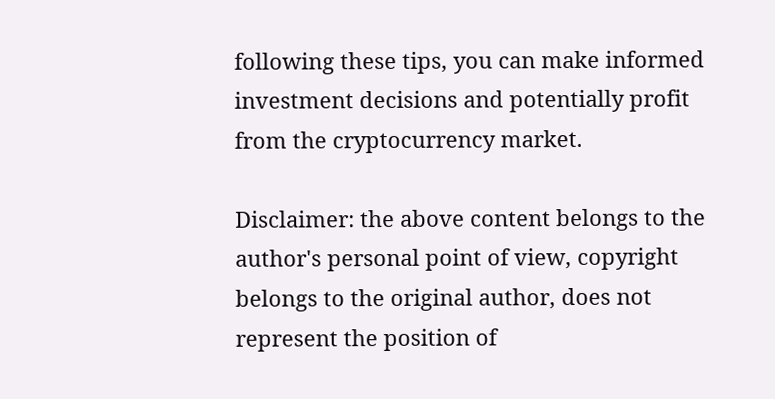following these tips, you can make informed investment decisions and potentially profit from the cryptocurrency market.

Disclaimer: the above content belongs to the author's personal point of view, copyright belongs to the original author, does not represent the position of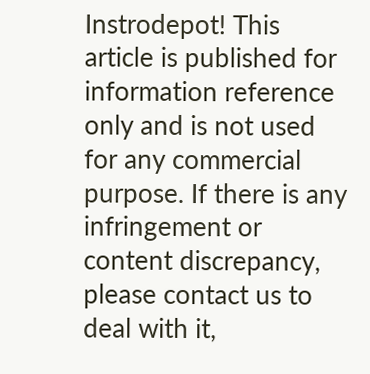Instrodepot! This article is published for information reference only and is not used for any commercial purpose. If there is any infringement or content discrepancy, please contact us to deal with it,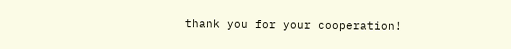thank you for your cooperation!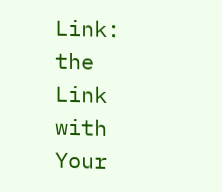Link: the Link with Your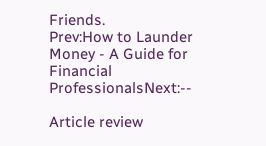Friends.
Prev:How to Launder Money - A Guide for Financial ProfessionalsNext:--

Article review